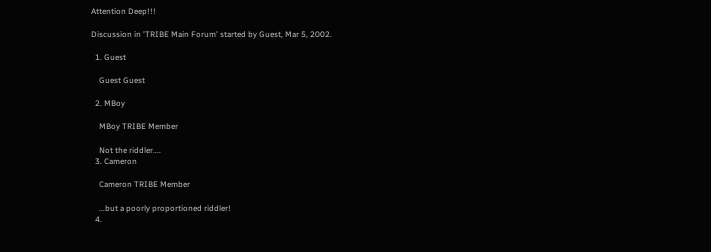Attention Deep!!!

Discussion in 'TRIBE Main Forum' started by Guest, Mar 5, 2002.

  1. Guest

    Guest Guest

  2. MBoy

    MBoy TRIBE Member

    Not the riddler....
  3. Cameron

    Cameron TRIBE Member

    ...but a poorly proportioned riddler!
  4.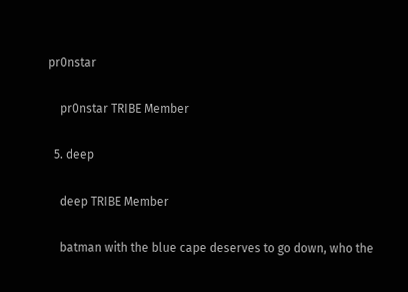pr0nstar

    pr0nstar TRIBE Member

  5. deep

    deep TRIBE Member

    batman with the blue cape deserves to go down, who the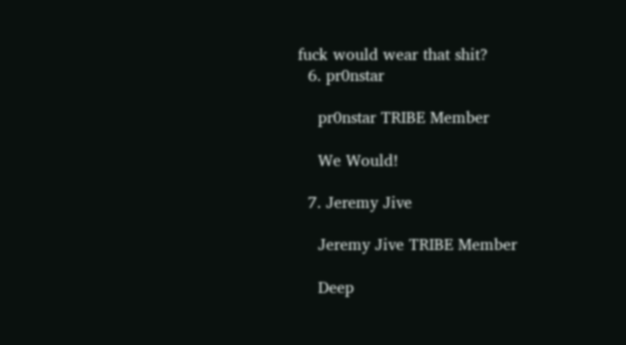fuck would wear that shit?
  6. pr0nstar

    pr0nstar TRIBE Member

    We Would!

  7. Jeremy Jive

    Jeremy Jive TRIBE Member

    Deep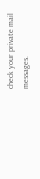check your private mail messages.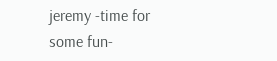jeremy -time for some fun-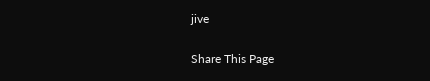jive

Share This Page